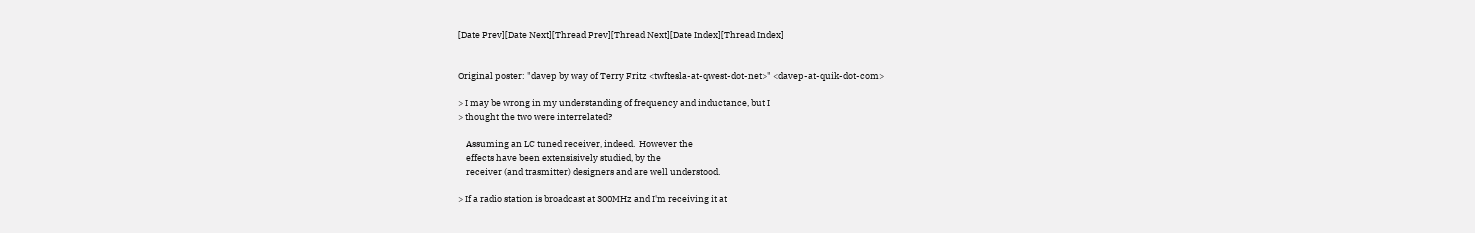[Date Prev][Date Next][Thread Prev][Thread Next][Date Index][Thread Index]


Original poster: "davep by way of Terry Fritz <twftesla-at-qwest-dot-net>" <davep-at-quik-dot-com>

> I may be wrong in my understanding of frequency and inductance, but I
> thought the two were interrelated?

    Assuming an LC tuned receiver, indeed.  However the
    effects have been extensisively studied, by the
    receiver (and trasmitter) designers and are well understood.

> If a radio station is broadcast at 300MHz and I'm receiving it at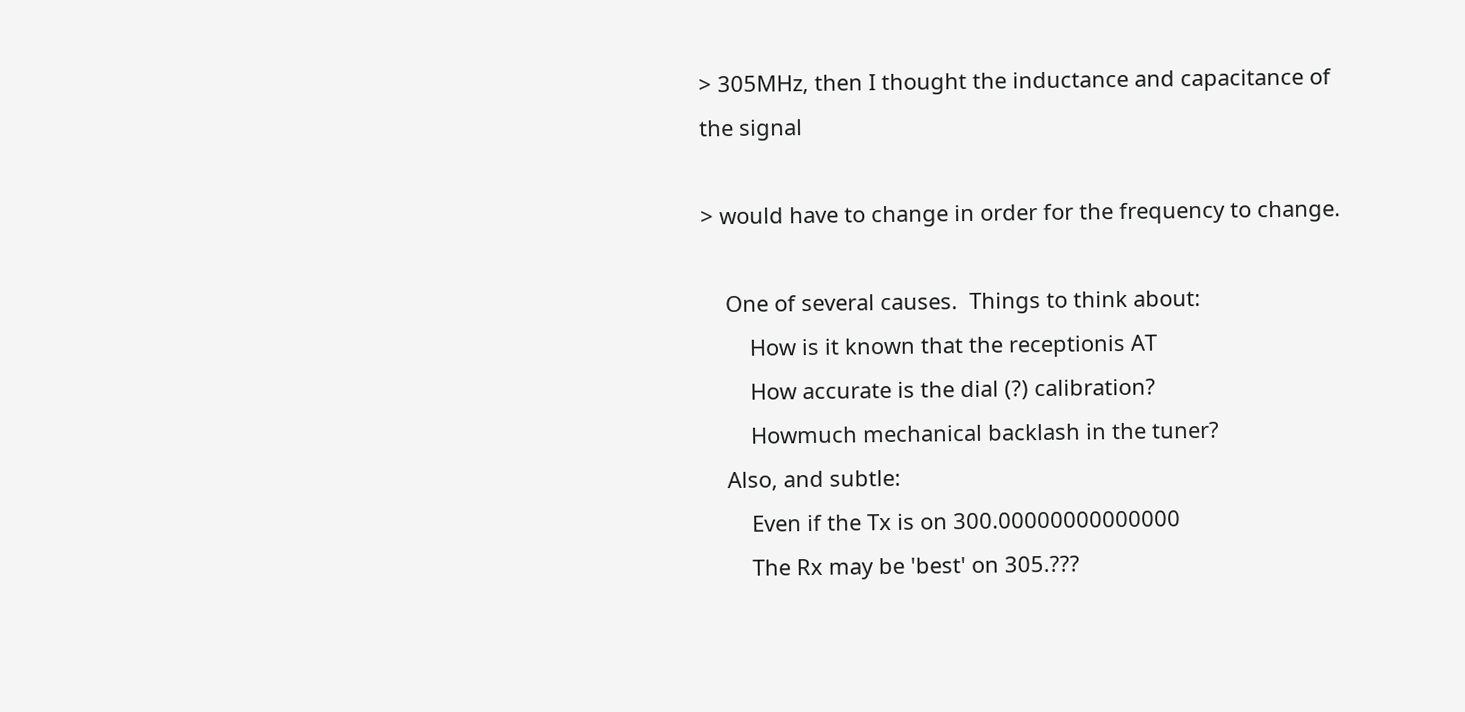> 305MHz, then I thought the inductance and capacitance of the signal

> would have to change in order for the frequency to change.

    One of several causes.  Things to think about:
        How is it known that the receptionis AT
        How accurate is the dial (?) calibration?
        Howmuch mechanical backlash in the tuner?
    Also, and subtle:
        Even if the Tx is on 300.00000000000000
        The Rx may be 'best' on 305.???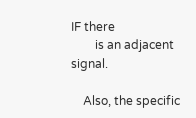IF there
        is an adjacent signal.

    Also, the specific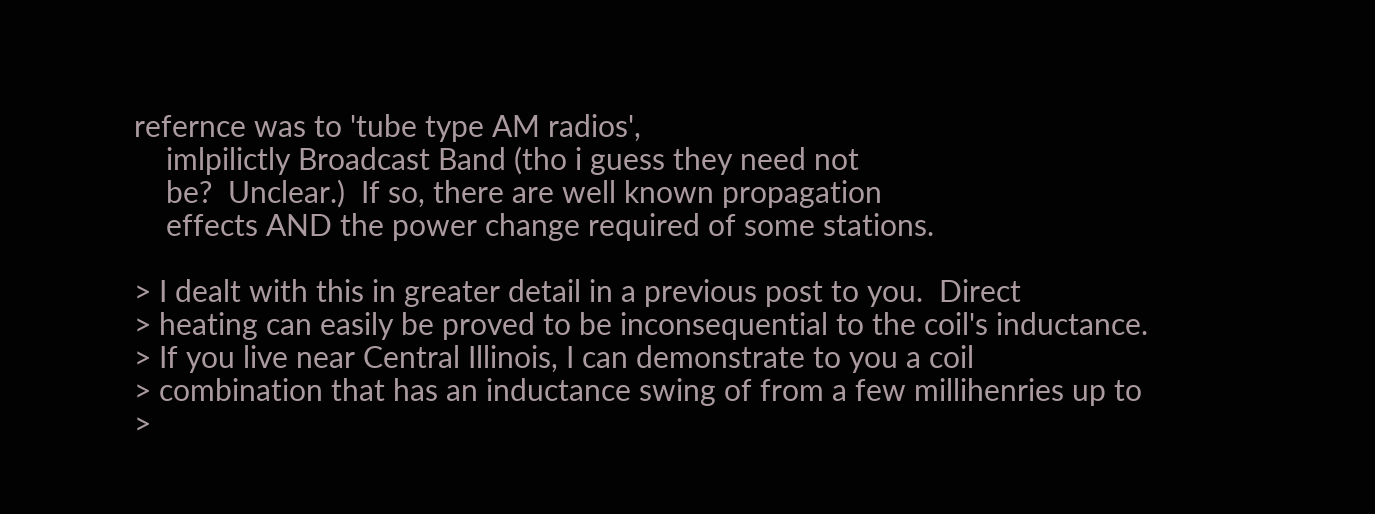refernce was to 'tube type AM radios',
    imlpilictly Broadcast Band (tho i guess they need not
    be?  Unclear.)  If so, there are well known propagation
    effects AND the power change required of some stations.

> I dealt with this in greater detail in a previous post to you.  Direct
> heating can easily be proved to be inconsequential to the coil's inductance.
> If you live near Central Illinois, I can demonstrate to you a coil
> combination that has an inductance swing of from a few millihenries up to
>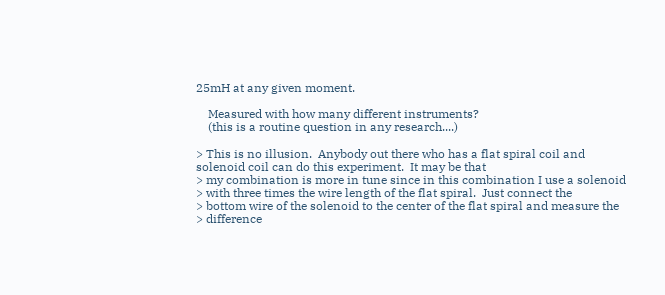25mH at any given moment.

    Measured with how many different instruments?
    (this is a routine question in any research....)

> This is no illusion.  Anybody out there who has a flat spiral coil and
solenoid coil can do this experiment.  It may be that
> my combination is more in tune since in this combination I use a solenoid
> with three times the wire length of the flat spiral.  Just connect the
> bottom wire of the solenoid to the center of the flat spiral and measure the
> difference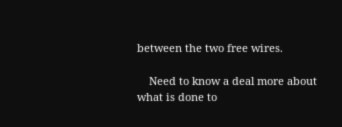between the two free wires.

    Need to know a deal more about what is done to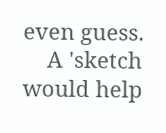even guess.
    A 'sketch would help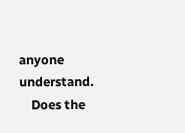anyone understand.
    Does the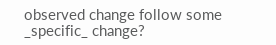observed change follow some _specific_ change?